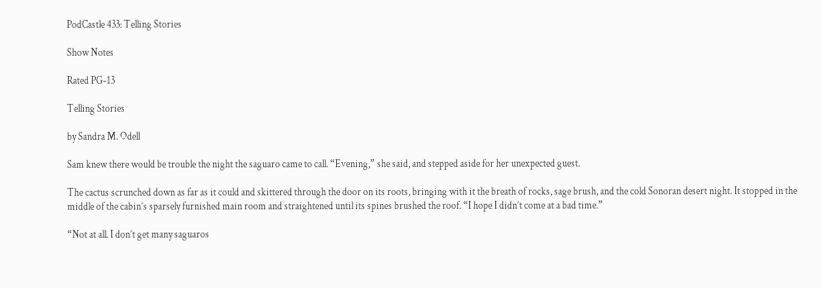PodCastle 433: Telling Stories

Show Notes

Rated PG-13

Telling Stories

by Sandra M. Odell

Sam knew there would be trouble the night the saguaro came to call. “Evening,” she said, and stepped aside for her unexpected guest.

The cactus scrunched down as far as it could and skittered through the door on its roots, bringing with it the breath of rocks, sage brush, and the cold Sonoran desert night. It stopped in the middle of the cabin’s sparsely furnished main room and straightened until its spines brushed the roof. “I hope I didn’t come at a bad time.”

“Not at all. I don’t get many saguaros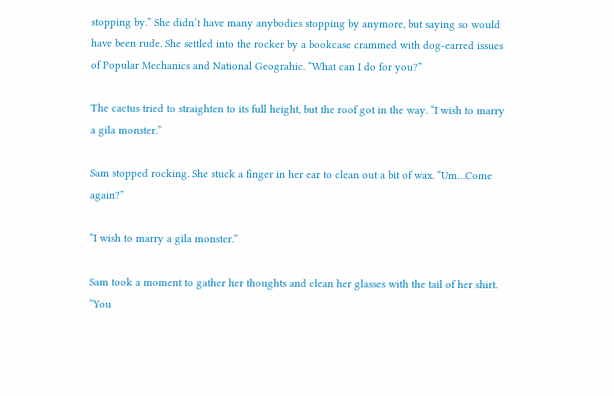stopping by.” She didn’t have many anybodies stopping by anymore, but saying so would have been rude. She settled into the rocker by a bookcase crammed with dog-earred issues of Popular Mechanics and National Geograhic. “What can I do for you?”

The cactus tried to straighten to its full height, but the roof got in the way. “I wish to marry a gila monster.”

Sam stopped rocking. She stuck a finger in her ear to clean out a bit of wax. “Um…Come again?”

“I wish to marry a gila monster.”

Sam took a moment to gather her thoughts and clean her glasses with the tail of her shirt. “You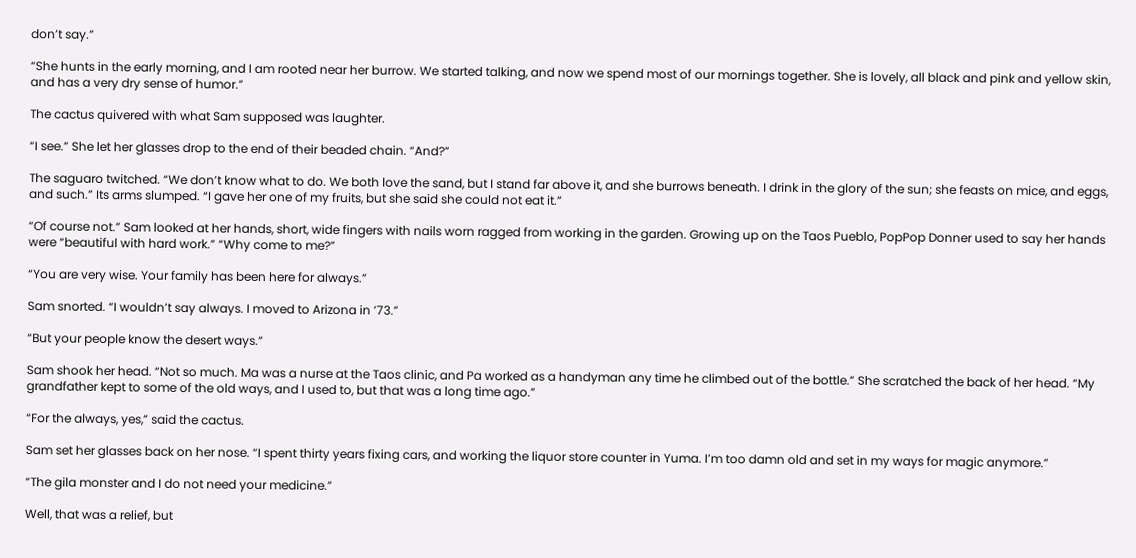don’t say.”

“She hunts in the early morning, and I am rooted near her burrow. We started talking, and now we spend most of our mornings together. She is lovely, all black and pink and yellow skin, and has a very dry sense of humor.”

The cactus quivered with what Sam supposed was laughter.

“I see.” She let her glasses drop to the end of their beaded chain. “And?”

The saguaro twitched. “We don’t know what to do. We both love the sand, but I stand far above it, and she burrows beneath. I drink in the glory of the sun; she feasts on mice, and eggs, and such.” Its arms slumped. “I gave her one of my fruits, but she said she could not eat it.”

“Of course not.” Sam looked at her hands, short, wide fingers with nails worn ragged from working in the garden. Growing up on the Taos Pueblo, PopPop Donner used to say her hands were “beautiful with hard work.” “Why come to me?”

“You are very wise. Your family has been here for always.”

Sam snorted. “I wouldn’t say always. I moved to Arizona in ’73.”

“But your people know the desert ways.”

Sam shook her head. “Not so much. Ma was a nurse at the Taos clinic, and Pa worked as a handyman any time he climbed out of the bottle.” She scratched the back of her head. “My grandfather kept to some of the old ways, and I used to, but that was a long time ago.”

“For the always, yes,” said the cactus.

Sam set her glasses back on her nose. “I spent thirty years fixing cars, and working the liquor store counter in Yuma. I’m too damn old and set in my ways for magic anymore.”

“The gila monster and I do not need your medicine.”

Well, that was a relief, but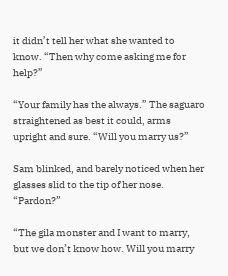it didn’t tell her what she wanted to know. “Then why come asking me for help?”

“Your family has the always.” The saguaro straightened as best it could, arms upright and sure. “Will you marry us?”

Sam blinked, and barely noticed when her glasses slid to the tip of her nose. “Pardon?”

“The gila monster and I want to marry, but we don’t know how. Will you marry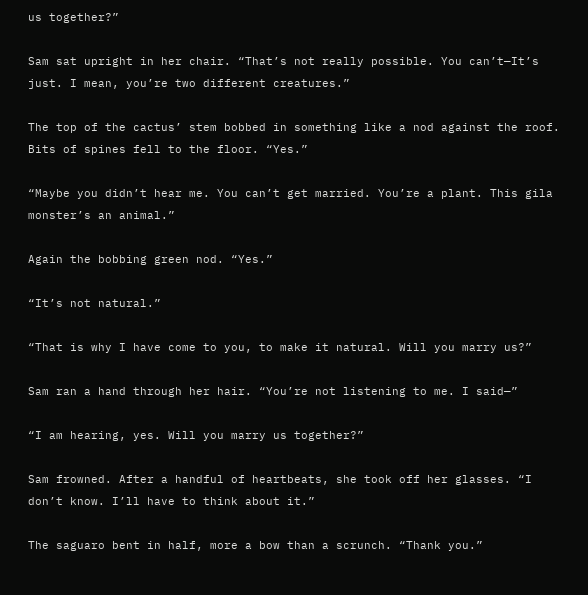us together?”

Sam sat upright in her chair. “That’s not really possible. You can’t—It’s just. I mean, you’re two different creatures.”

The top of the cactus’ stem bobbed in something like a nod against the roof. Bits of spines fell to the floor. “Yes.”

“Maybe you didn’t hear me. You can’t get married. You’re a plant. This gila monster’s an animal.”

Again the bobbing green nod. “Yes.”

“It’s not natural.”

“That is why I have come to you, to make it natural. Will you marry us?”

Sam ran a hand through her hair. “You’re not listening to me. I said—”

“I am hearing, yes. Will you marry us together?”

Sam frowned. After a handful of heartbeats, she took off her glasses. “I don’t know. I’ll have to think about it.”

The saguaro bent in half, more a bow than a scrunch. “Thank you.”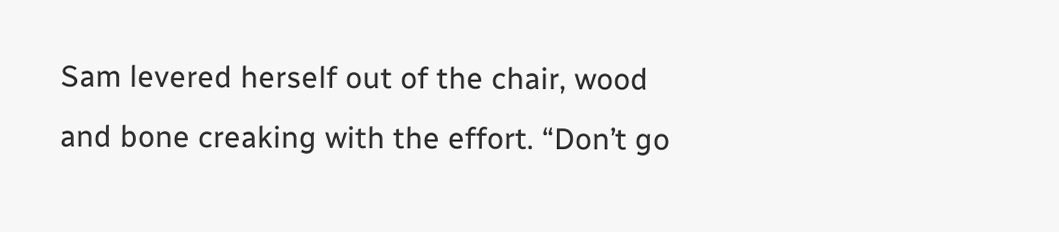Sam levered herself out of the chair, wood and bone creaking with the effort. “Don’t go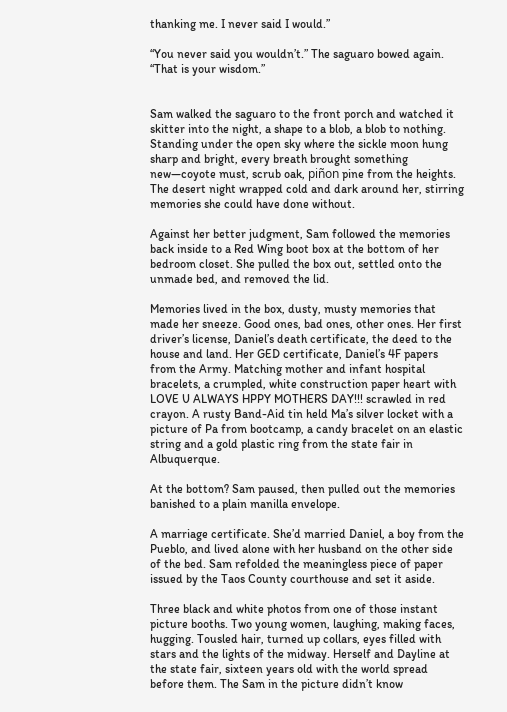thanking me. I never said I would.”

“You never said you wouldn’t.” The saguaro bowed again. “That is your wisdom.”


Sam walked the saguaro to the front porch and watched it skitter into the night, a shape to a blob, a blob to nothing. Standing under the open sky where the sickle moon hung sharp and bright, every breath brought something new—coyote must, scrub oak, piñon pine from the heights. The desert night wrapped cold and dark around her, stirring memories she could have done without.

Against her better judgment, Sam followed the memories back inside to a Red Wing boot box at the bottom of her bedroom closet. She pulled the box out, settled onto the unmade bed, and removed the lid.

Memories lived in the box, dusty, musty memories that made her sneeze. Good ones, bad ones, other ones. Her first driver’s license, Daniel’s death certificate, the deed to the house and land. Her GED certificate, Daniel’s 4F papers from the Army. Matching mother and infant hospital bracelets, a crumpled, white construction paper heart with LOVE U ALWAYS HPPY MOTHERS DAY!!! scrawled in red crayon. A rusty Band-Aid tin held Ma’s silver locket with a picture of Pa from bootcamp, a candy bracelet on an elastic string and a gold plastic ring from the state fair in Albuquerque.

At the bottom? Sam paused, then pulled out the memories banished to a plain manilla envelope.

A marriage certificate. She’d married Daniel, a boy from the Pueblo, and lived alone with her husband on the other side of the bed. Sam refolded the meaningless piece of paper issued by the Taos County courthouse and set it aside.

Three black and white photos from one of those instant picture booths. Two young women, laughing, making faces, hugging. Tousled hair, turned up collars, eyes filled with stars and the lights of the midway. Herself and Dayline at the state fair, sixteen years old with the world spread before them. The Sam in the picture didn’t know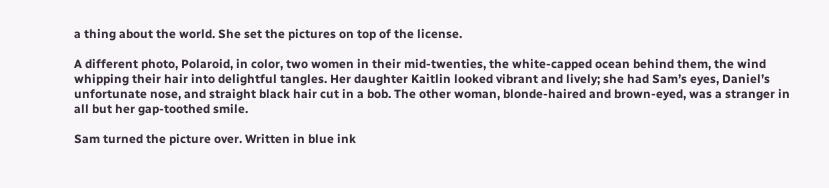a thing about the world. She set the pictures on top of the license.

A different photo, Polaroid, in color, two women in their mid-twenties, the white-capped ocean behind them, the wind whipping their hair into delightful tangles. Her daughter Kaitlin looked vibrant and lively; she had Sam’s eyes, Daniel’s unfortunate nose, and straight black hair cut in a bob. The other woman, blonde-haired and brown-eyed, was a stranger in all but her gap-toothed smile.

Sam turned the picture over. Written in blue ink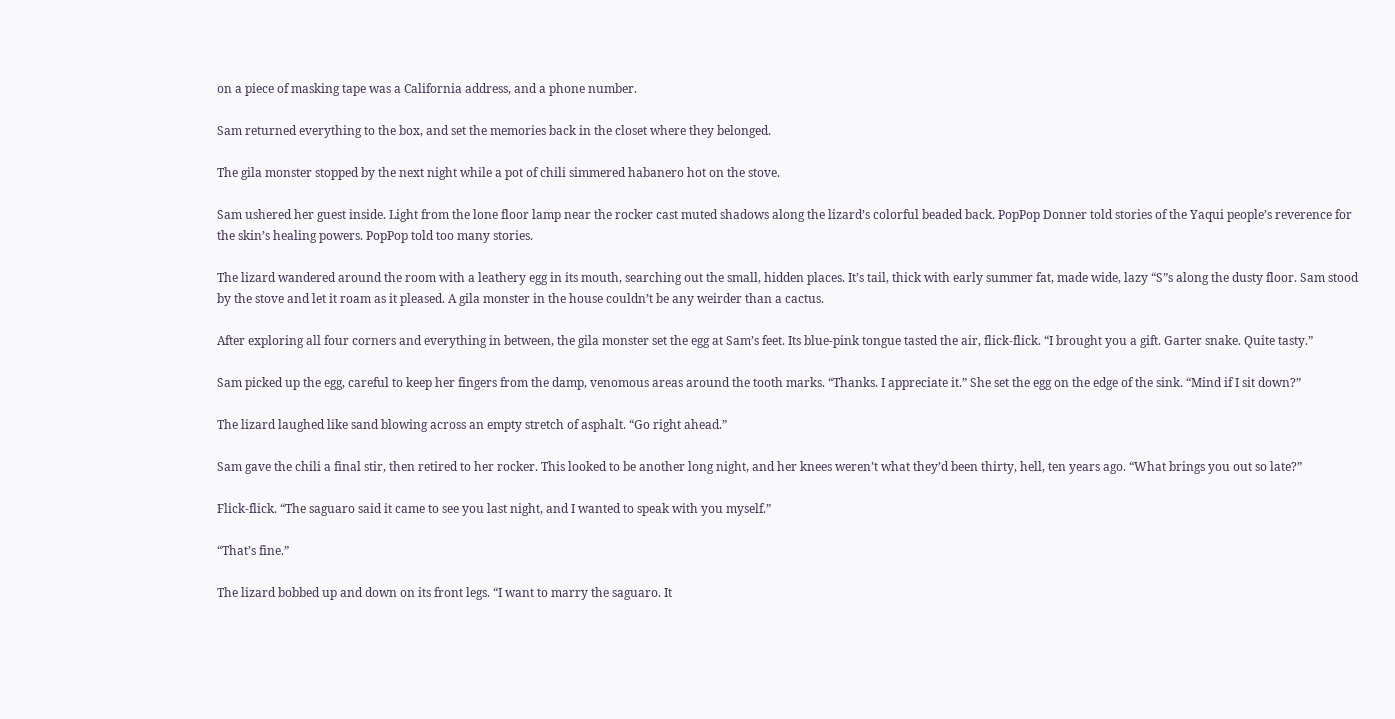on a piece of masking tape was a California address, and a phone number.

Sam returned everything to the box, and set the memories back in the closet where they belonged.

The gila monster stopped by the next night while a pot of chili simmered habanero hot on the stove.

Sam ushered her guest inside. Light from the lone floor lamp near the rocker cast muted shadows along the lizard’s colorful beaded back. PopPop Donner told stories of the Yaqui people’s reverence for the skin’s healing powers. PopPop told too many stories.

The lizard wandered around the room with a leathery egg in its mouth, searching out the small, hidden places. It’s tail, thick with early summer fat, made wide, lazy “S”s along the dusty floor. Sam stood by the stove and let it roam as it pleased. A gila monster in the house couldn’t be any weirder than a cactus.

After exploring all four corners and everything in between, the gila monster set the egg at Sam’s feet. Its blue-pink tongue tasted the air, flick-flick. “I brought you a gift. Garter snake. Quite tasty.”

Sam picked up the egg, careful to keep her fingers from the damp, venomous areas around the tooth marks. “Thanks. I appreciate it.” She set the egg on the edge of the sink. “Mind if I sit down?”

The lizard laughed like sand blowing across an empty stretch of asphalt. “Go right ahead.”

Sam gave the chili a final stir, then retired to her rocker. This looked to be another long night, and her knees weren’t what they’d been thirty, hell, ten years ago. “What brings you out so late?”

Flick-flick. “The saguaro said it came to see you last night, and I wanted to speak with you myself.”

“That’s fine.”

The lizard bobbed up and down on its front legs. “I want to marry the saguaro. It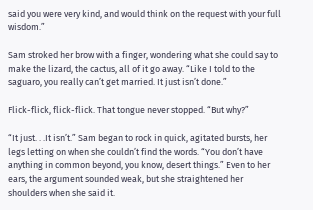said you were very kind, and would think on the request with your full wisdom.”

Sam stroked her brow with a finger, wondering what she could say to make the lizard, the cactus, all of it go away. “Like I told to the saguaro, you really can’t get married. It just isn’t done.”

Flick-flick, flick-flick. That tongue never stopped. “But why?”

“It just. . .It isn’t.” Sam began to rock in quick, agitated bursts, her legs letting on when she couldn’t find the words. “You don’t have anything in common beyond, you know, desert things.” Even to her ears, the argument sounded weak, but she straightened her shoulders when she said it.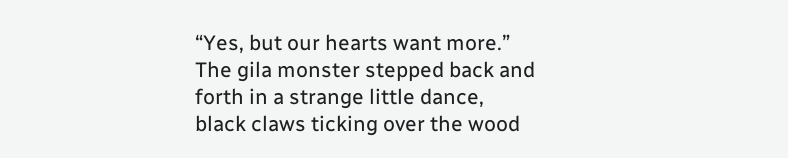“Yes, but our hearts want more.” The gila monster stepped back and forth in a strange little dance, black claws ticking over the wood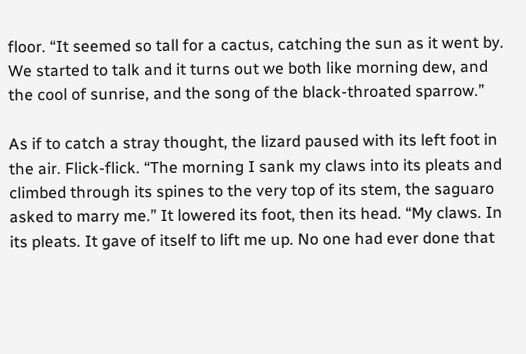floor. “It seemed so tall for a cactus, catching the sun as it went by. We started to talk and it turns out we both like morning dew, and the cool of sunrise, and the song of the black-throated sparrow.”

As if to catch a stray thought, the lizard paused with its left foot in the air. Flick-flick. “The morning I sank my claws into its pleats and climbed through its spines to the very top of its stem, the saguaro asked to marry me.” It lowered its foot, then its head. “My claws. In its pleats. It gave of itself to lift me up. No one had ever done that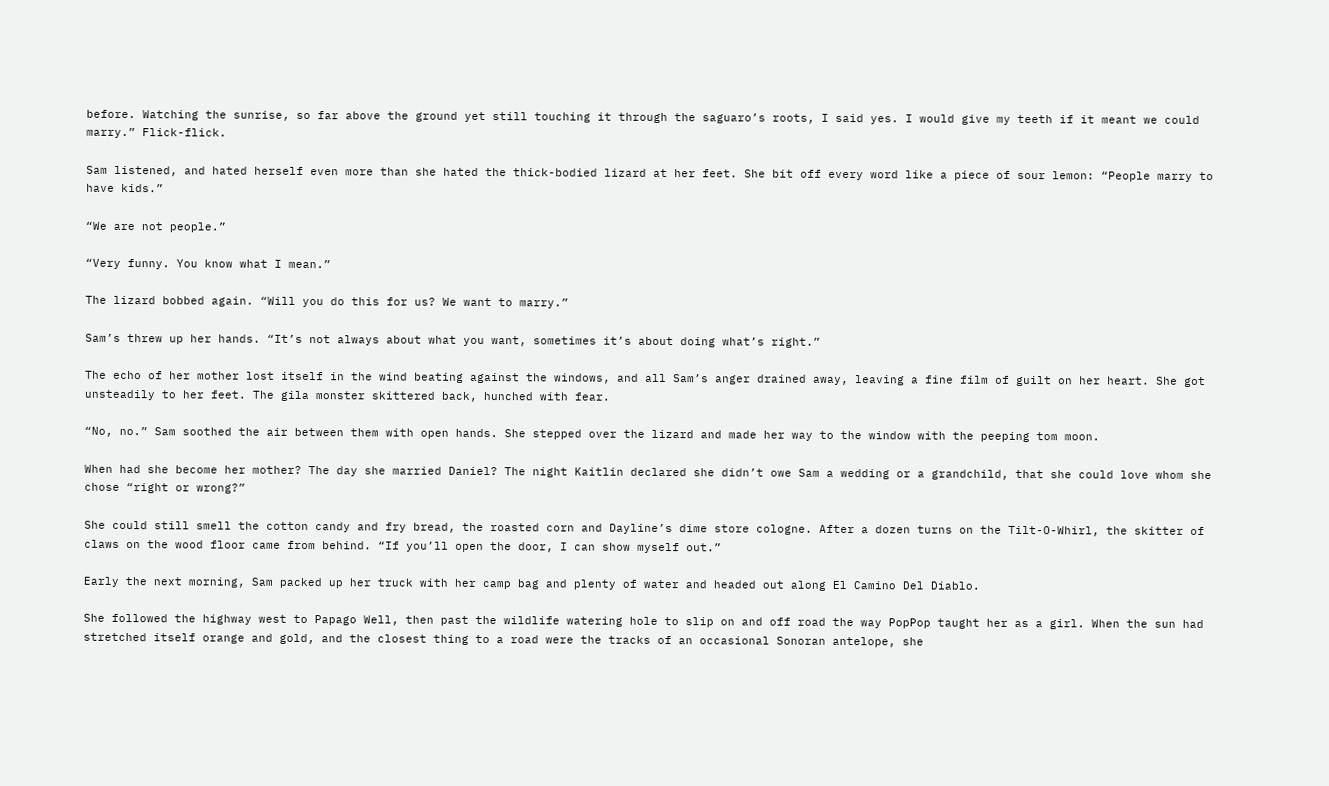before. Watching the sunrise, so far above the ground yet still touching it through the saguaro’s roots, I said yes. I would give my teeth if it meant we could marry.” Flick-flick.

Sam listened, and hated herself even more than she hated the thick-bodied lizard at her feet. She bit off every word like a piece of sour lemon: “People marry to have kids.”

“We are not people.”

“Very funny. You know what I mean.”

The lizard bobbed again. “Will you do this for us? We want to marry.”

Sam’s threw up her hands. “It’s not always about what you want, sometimes it’s about doing what’s right.”

The echo of her mother lost itself in the wind beating against the windows, and all Sam’s anger drained away, leaving a fine film of guilt on her heart. She got unsteadily to her feet. The gila monster skittered back, hunched with fear.

“No, no.” Sam soothed the air between them with open hands. She stepped over the lizard and made her way to the window with the peeping tom moon.

When had she become her mother? The day she married Daniel? The night Kaitlin declared she didn’t owe Sam a wedding or a grandchild, that she could love whom she chose “right or wrong?”

She could still smell the cotton candy and fry bread, the roasted corn and Dayline’s dime store cologne. After a dozen turns on the Tilt-O-Whirl, the skitter of claws on the wood floor came from behind. “If you’ll open the door, I can show myself out.”

Early the next morning, Sam packed up her truck with her camp bag and plenty of water and headed out along El Camino Del Diablo.

She followed the highway west to Papago Well, then past the wildlife watering hole to slip on and off road the way PopPop taught her as a girl. When the sun had stretched itself orange and gold, and the closest thing to a road were the tracks of an occasional Sonoran antelope, she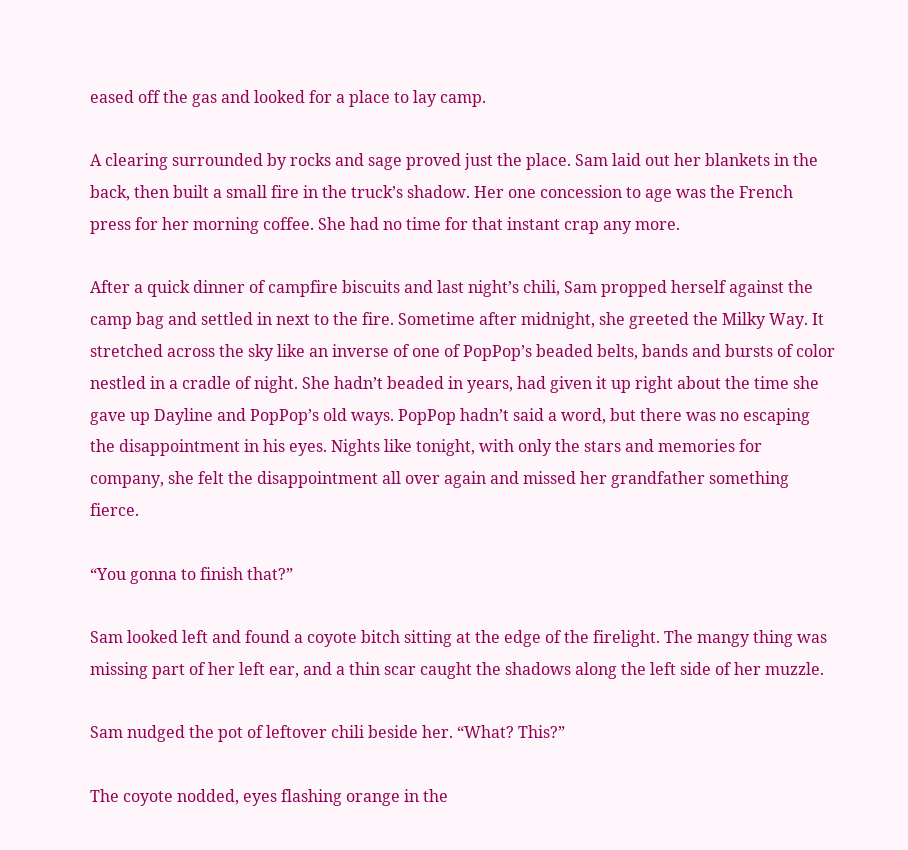eased off the gas and looked for a place to lay camp.

A clearing surrounded by rocks and sage proved just the place. Sam laid out her blankets in the back, then built a small fire in the truck’s shadow. Her one concession to age was the French press for her morning coffee. She had no time for that instant crap any more.

After a quick dinner of campfire biscuits and last night’s chili, Sam propped herself against the camp bag and settled in next to the fire. Sometime after midnight, she greeted the Milky Way. It stretched across the sky like an inverse of one of PopPop’s beaded belts, bands and bursts of color nestled in a cradle of night. She hadn’t beaded in years, had given it up right about the time she gave up Dayline and PopPop’s old ways. PopPop hadn’t said a word, but there was no escaping the disappointment in his eyes. Nights like tonight, with only the stars and memories for company, she felt the disappointment all over again and missed her grandfather something fierce.

“You gonna to finish that?”

Sam looked left and found a coyote bitch sitting at the edge of the firelight. The mangy thing was missing part of her left ear, and a thin scar caught the shadows along the left side of her muzzle.

Sam nudged the pot of leftover chili beside her. “What? This?”

The coyote nodded, eyes flashing orange in the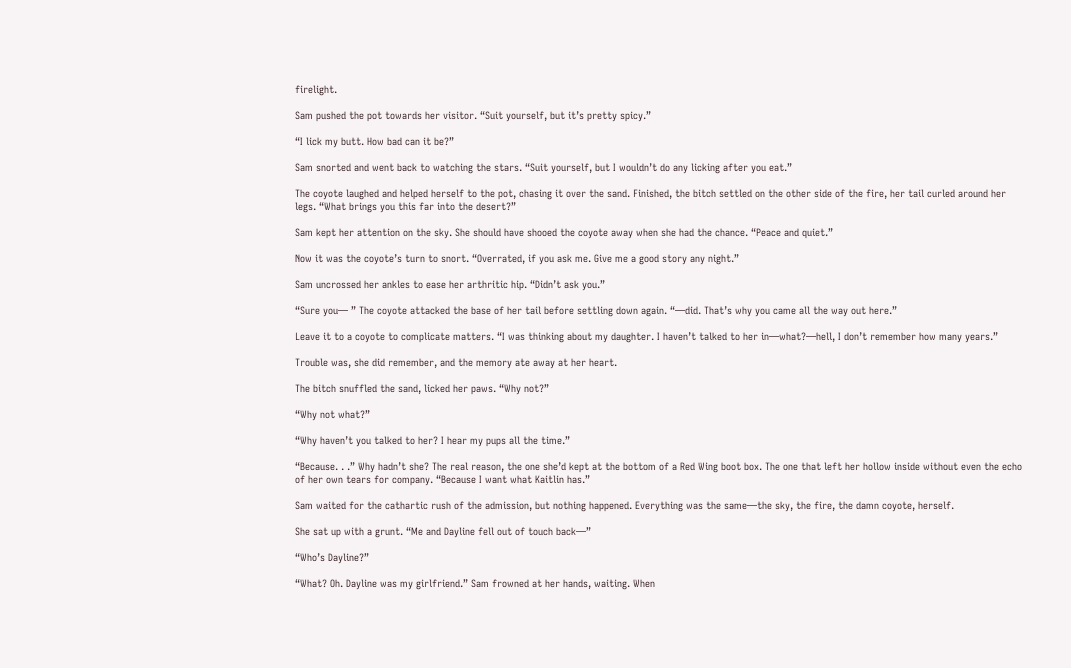firelight.

Sam pushed the pot towards her visitor. “Suit yourself, but it’s pretty spicy.”

“I lick my butt. How bad can it be?”

Sam snorted and went back to watching the stars. “Suit yourself, but I wouldn’t do any licking after you eat.”

The coyote laughed and helped herself to the pot, chasing it over the sand. Finished, the bitch settled on the other side of the fire, her tail curled around her legs. “What brings you this far into the desert?”

Sam kept her attention on the sky. She should have shooed the coyote away when she had the chance. “Peace and quiet.”

Now it was the coyote’s turn to snort. “Overrated, if you ask me. Give me a good story any night.”

Sam uncrossed her ankles to ease her arthritic hip. “Didn’t ask you.”

“Sure you— ” The coyote attacked the base of her tail before settling down again. “—did. That’s why you came all the way out here.”

Leave it to a coyote to complicate matters. “I was thinking about my daughter. I haven’t talked to her in—what?—hell, I don’t remember how many years.”

Trouble was, she did remember, and the memory ate away at her heart.

The bitch snuffled the sand, licked her paws. “Why not?”

“Why not what?”

“Why haven’t you talked to her? I hear my pups all the time.”

“Because. . .” Why hadn’t she? The real reason, the one she’d kept at the bottom of a Red Wing boot box. The one that left her hollow inside without even the echo of her own tears for company. “Because I want what Kaitlin has.”

Sam waited for the cathartic rush of the admission, but nothing happened. Everything was the same—the sky, the fire, the damn coyote, herself.

She sat up with a grunt. “Me and Dayline fell out of touch back—”

“Who’s Dayline?”

“What? Oh. Dayline was my girlfriend.” Sam frowned at her hands, waiting. When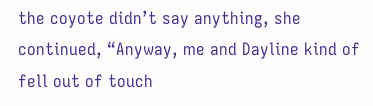the coyote didn’t say anything, she continued, “Anyway, me and Dayline kind of fell out of touch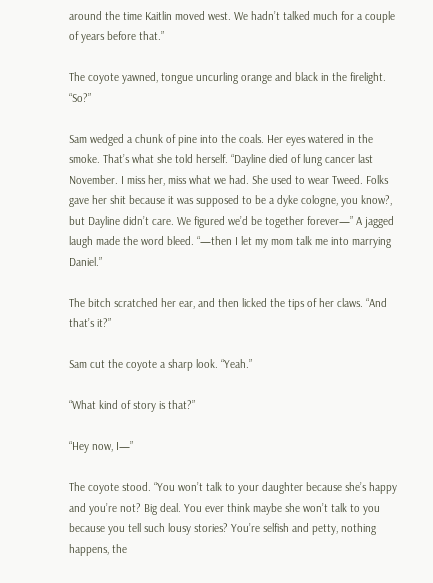around the time Kaitlin moved west. We hadn’t talked much for a couple of years before that.”

The coyote yawned, tongue uncurling orange and black in the firelight. “So?”

Sam wedged a chunk of pine into the coals. Her eyes watered in the smoke. That’s what she told herself. “Dayline died of lung cancer last November. I miss her, miss what we had. She used to wear Tweed. Folks gave her shit because it was supposed to be a dyke cologne, you know?, but Dayline didn’t care. We figured we’d be together forever—” A jagged laugh made the word bleed. “—then I let my mom talk me into marrying Daniel.”

The bitch scratched her ear, and then licked the tips of her claws. “And that’s it?”

Sam cut the coyote a sharp look. “Yeah.”

“What kind of story is that?”

“Hey now, I—”

The coyote stood. “You won’t talk to your daughter because she’s happy and you’re not? Big deal. You ever think maybe she won’t talk to you because you tell such lousy stories? You’re selfish and petty, nothing happens, the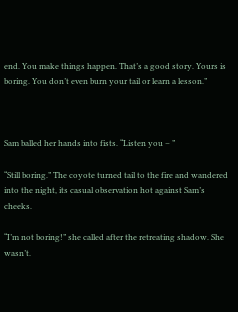end. You make things happen. That’s a good story. Yours is boring. You don’t even burn your tail or learn a lesson.”



Sam balled her hands into fists. “Listen you – ”

“Still boring.” The coyote turned tail to the fire and wandered into the night, its casual observation hot against Sam’s cheeks.

“I’m not boring!” she called after the retreating shadow. She wasn’t.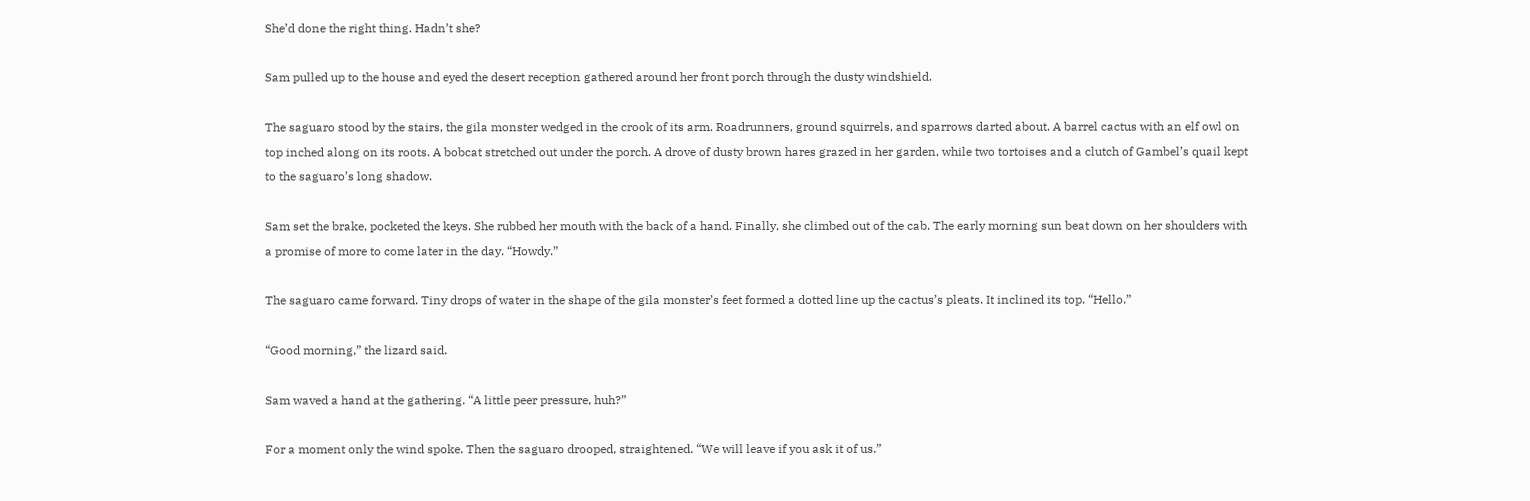She’d done the right thing. Hadn’t she?

Sam pulled up to the house and eyed the desert reception gathered around her front porch through the dusty windshield.

The saguaro stood by the stairs, the gila monster wedged in the crook of its arm. Roadrunners, ground squirrels, and sparrows darted about. A barrel cactus with an elf owl on top inched along on its roots. A bobcat stretched out under the porch. A drove of dusty brown hares grazed in her garden, while two tortoises and a clutch of Gambel’s quail kept to the saguaro’s long shadow.

Sam set the brake, pocketed the keys. She rubbed her mouth with the back of a hand. Finally, she climbed out of the cab. The early morning sun beat down on her shoulders with a promise of more to come later in the day. “Howdy.”

The saguaro came forward. Tiny drops of water in the shape of the gila monster’s feet formed a dotted line up the cactus’s pleats. It inclined its top. “Hello.”

“Good morning,” the lizard said.

Sam waved a hand at the gathering. “A little peer pressure, huh?”

For a moment only the wind spoke. Then the saguaro drooped, straightened. “We will leave if you ask it of us.”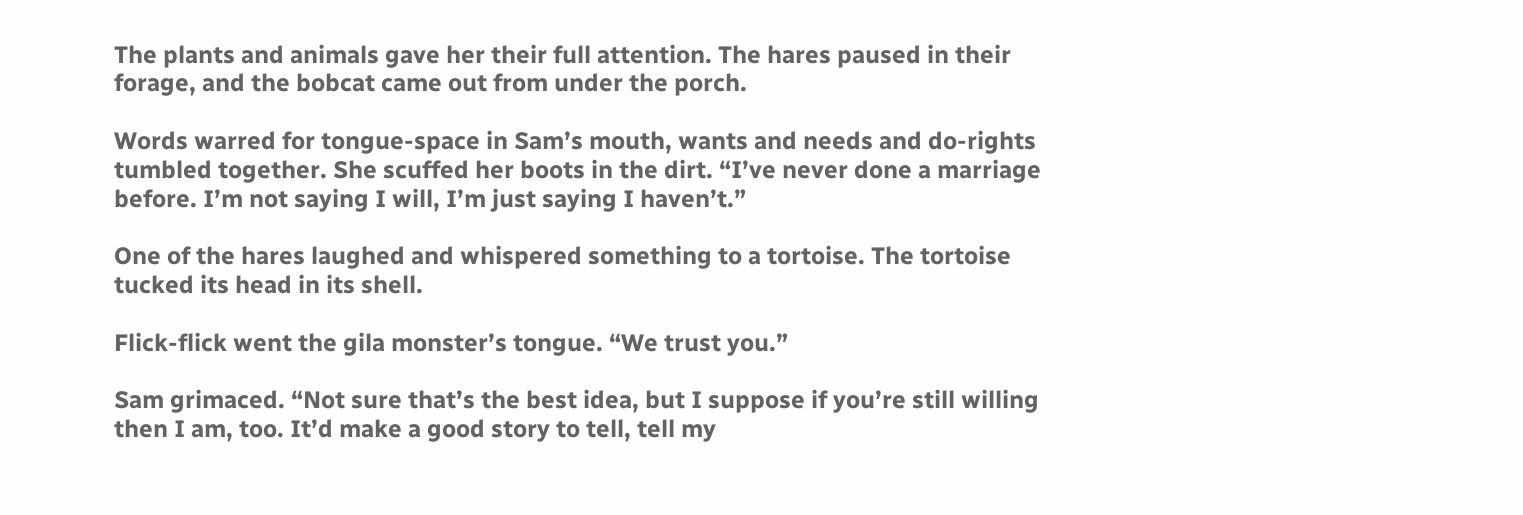The plants and animals gave her their full attention. The hares paused in their forage, and the bobcat came out from under the porch.

Words warred for tongue-space in Sam’s mouth, wants and needs and do-rights tumbled together. She scuffed her boots in the dirt. “I’ve never done a marriage before. I’m not saying I will, I’m just saying I haven’t.”

One of the hares laughed and whispered something to a tortoise. The tortoise tucked its head in its shell.

Flick-flick went the gila monster’s tongue. “We trust you.”

Sam grimaced. “Not sure that’s the best idea, but I suppose if you’re still willing then I am, too. It’d make a good story to tell, tell my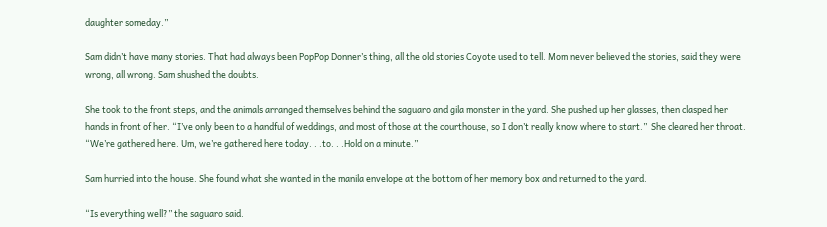daughter someday.”

Sam didn’t have many stories. That had always been PopPop Donner’s thing, all the old stories Coyote used to tell. Mom never believed the stories, said they were wrong, all wrong. Sam shushed the doubts.

She took to the front steps, and the animals arranged themselves behind the saguaro and gila monster in the yard. She pushed up her glasses, then clasped her hands in front of her. “I’ve only been to a handful of weddings, and most of those at the courthouse, so I don’t really know where to start.”  She cleared her throat. “We’re gathered here. Um, we’re gathered here today. . .to. . .Hold on a minute.”

Sam hurried into the house. She found what she wanted in the manila envelope at the bottom of her memory box and returned to the yard.

“Is everything well?” the saguaro said.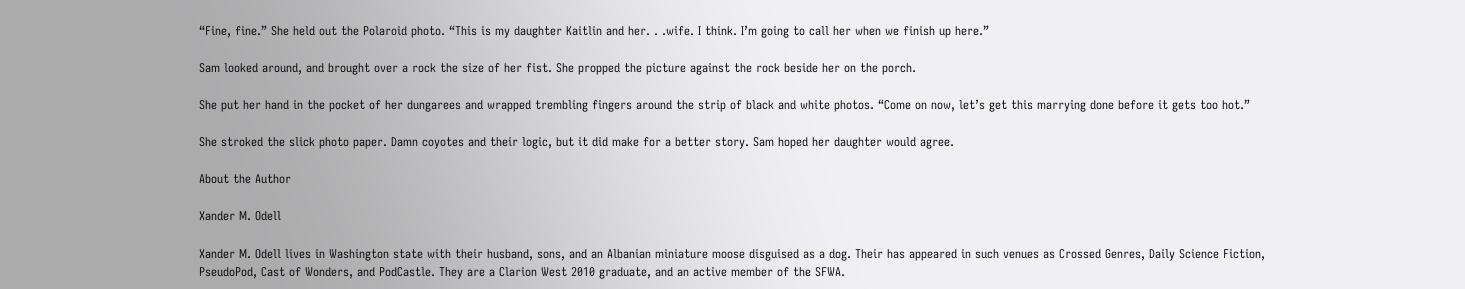“Fine, fine.” She held out the Polaroid photo. “This is my daughter Kaitlin and her. . .wife. I think. I’m going to call her when we finish up here.”

Sam looked around, and brought over a rock the size of her fist. She propped the picture against the rock beside her on the porch.

She put her hand in the pocket of her dungarees and wrapped trembling fingers around the strip of black and white photos. “Come on now, let’s get this marrying done before it gets too hot.”

She stroked the slick photo paper. Damn coyotes and their logic, but it did make for a better story. Sam hoped her daughter would agree.

About the Author

Xander M. Odell

Xander M. Odell lives in Washington state with their husband, sons, and an Albanian miniature moose disguised as a dog. Their has appeared in such venues as Crossed Genres, Daily Science Fiction, PseudoPod, Cast of Wonders, and PodCastle. They are a Clarion West 2010 graduate, and an active member of the SFWA.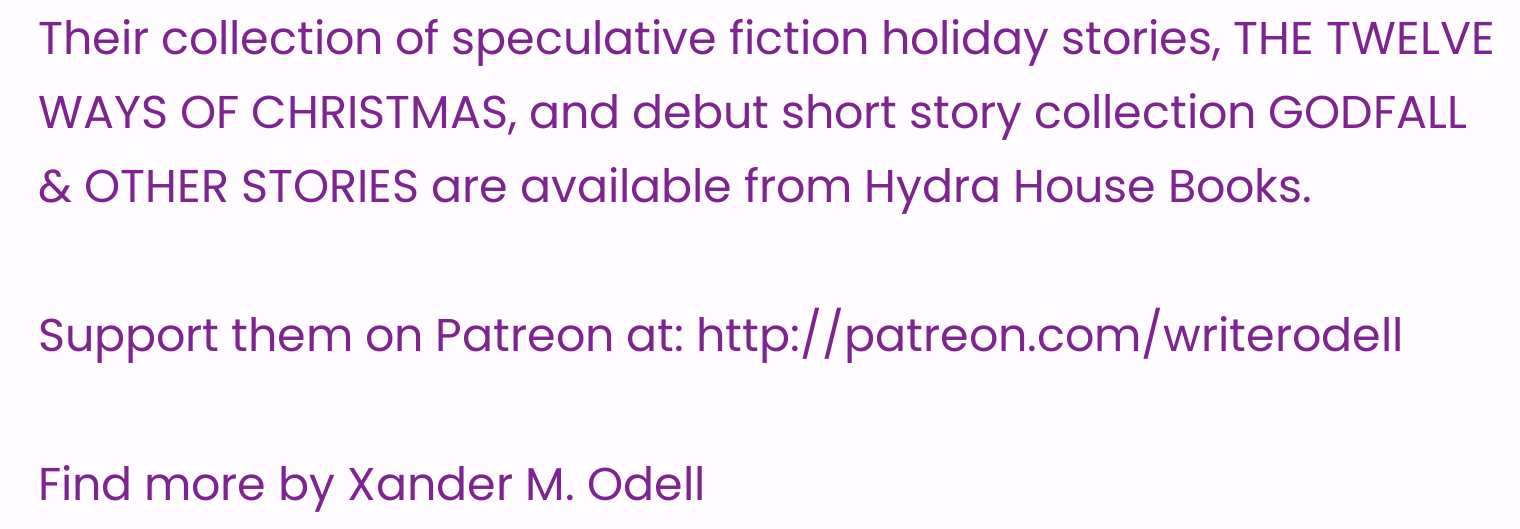Their collection of speculative fiction holiday stories, THE TWELVE WAYS OF CHRISTMAS, and debut short story collection GODFALL & OTHER STORIES are available from Hydra House Books.

Support them on Patreon at: http://patreon.com/writerodell

Find more by Xander M. Odell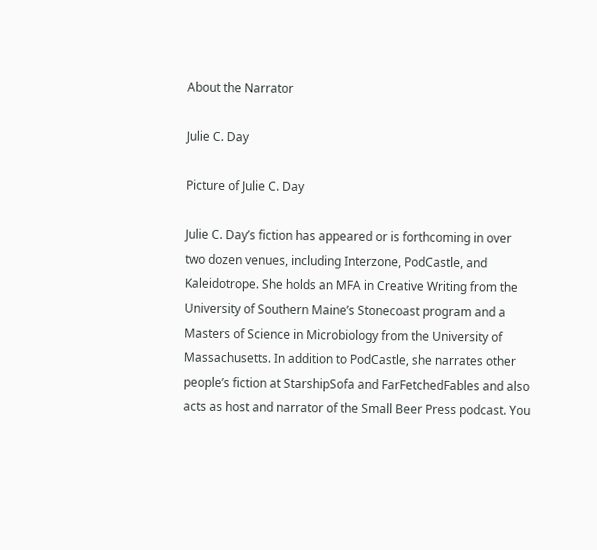About the Narrator

Julie C. Day

Picture of Julie C. Day

Julie C. Day’s fiction has appeared or is forthcoming in over two dozen venues, including Interzone, PodCastle, and Kaleidotrope. She holds an MFA in Creative Writing from the University of Southern Maine’s Stonecoast program and a Masters of Science in Microbiology from the University of Massachusetts. In addition to PodCastle, she narrates other people’s fiction at StarshipSofa and FarFetchedFables and also acts as host and narrator of the Small Beer Press podcast. You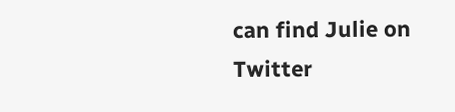can find Julie on Twitter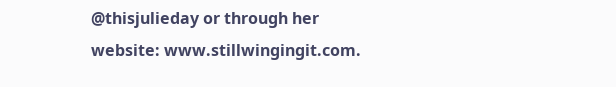@thisjulieday or through her website: www.stillwingingit.com.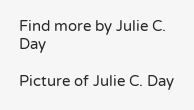Find more by Julie C. Day

Picture of Julie C. Day